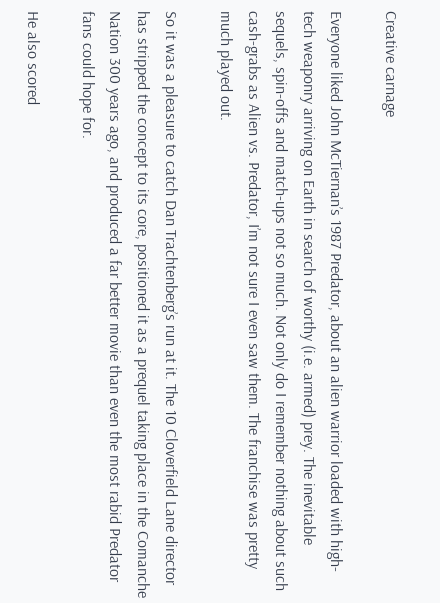Creative carnage

Everyone liked John McTiernan’s 1987 Predator, about an alien warrior loaded with high-tech weaponry arriving on Earth in search of worthy (i.e. armed) prey. The inevitable sequels, spin-offs and match-ups not so much. Not only do I remember nothing about such cash-grabs as Alien vs. Predator, I’m not sure I even saw them. The franchise was pretty much played out.

So it was a pleasure to catch Dan Trachtenberg’s run at it. The 10 Cloverfield Lane director has stripped the concept to its core, positioned it as a prequel taking place in the Comanche Nation 300 years ago, and produced a far better movie than even the most rabid Predator fans could hope for.

He also scored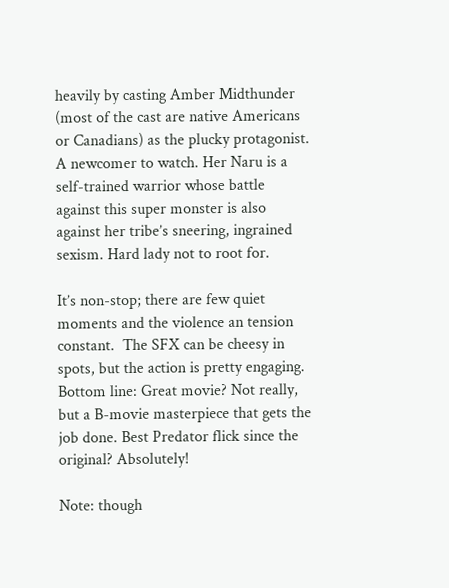heavily by casting Amber Midthunder (most of the cast are native Americans or Canadians) as the plucky protagonist. A newcomer to watch. Her Naru is a self-trained warrior whose battle against this super monster is also against her tribe’s sneering, ingrained sexism. Hard lady not to root for.

It’s non-stop; there are few quiet moments and the violence an tension constant.  The SFX can be cheesy in spots, but the action is pretty engaging. Bottom line: Great movie? Not really, but a B-movie masterpiece that gets the job done. Best Predator flick since the original? Absolutely!

Note: though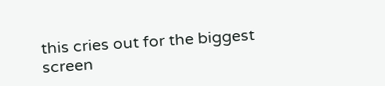this cries out for the biggest screen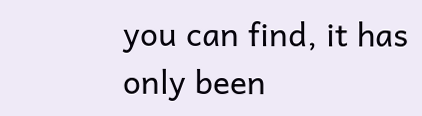you can find, it has only been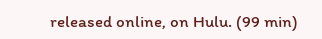released online, on Hulu. (99 min)